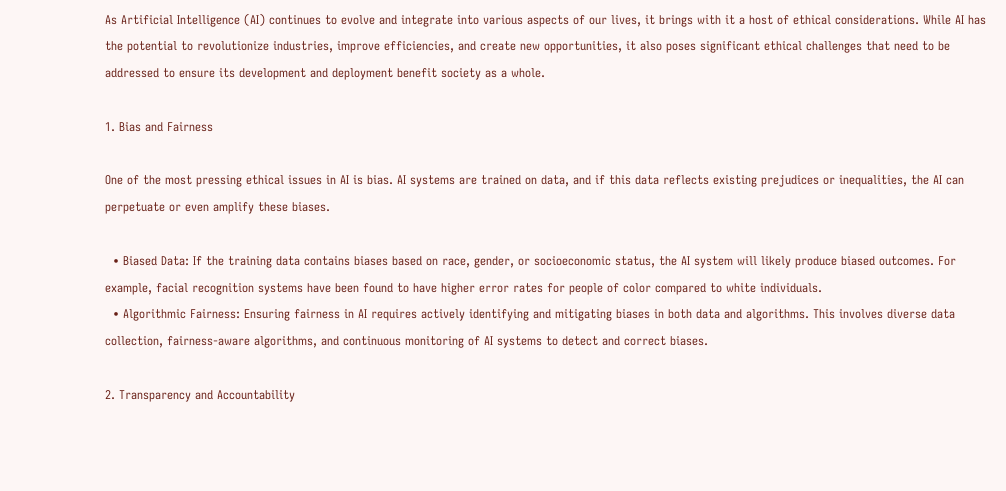As Artificial Intelligence (AI) continues to evolve and integrate into various aspects of our lives, it brings with it a host of ethical considerations. While AI has the potential to revolutionize industries, improve efficiencies, and create new opportunities, it also poses significant ethical challenges that need to be addressed to ensure its development and deployment benefit society as a whole.

1. Bias and Fairness

One of the most pressing ethical issues in AI is bias. AI systems are trained on data, and if this data reflects existing prejudices or inequalities, the AI can perpetuate or even amplify these biases.

  • Biased Data: If the training data contains biases based on race, gender, or socioeconomic status, the AI system will likely produce biased outcomes. For example, facial recognition systems have been found to have higher error rates for people of color compared to white individuals.
  • Algorithmic Fairness: Ensuring fairness in AI requires actively identifying and mitigating biases in both data and algorithms. This involves diverse data collection, fairness-aware algorithms, and continuous monitoring of AI systems to detect and correct biases.

2. Transparency and Accountability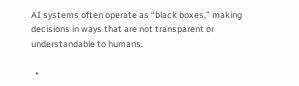AI systems often operate as “black boxes,” making decisions in ways that are not transparent or understandable to humans.

  •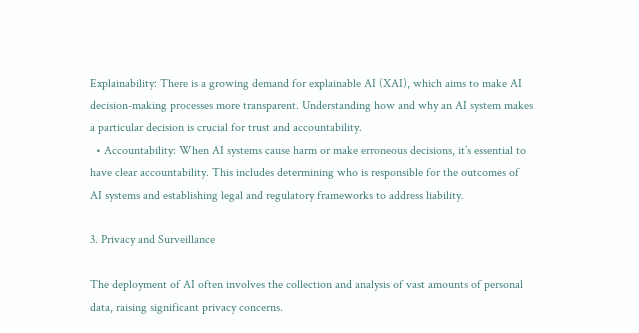Explainability: There is a growing demand for explainable AI (XAI), which aims to make AI decision-making processes more transparent. Understanding how and why an AI system makes a particular decision is crucial for trust and accountability.
  • Accountability: When AI systems cause harm or make erroneous decisions, it’s essential to have clear accountability. This includes determining who is responsible for the outcomes of AI systems and establishing legal and regulatory frameworks to address liability.

3. Privacy and Surveillance

The deployment of AI often involves the collection and analysis of vast amounts of personal data, raising significant privacy concerns.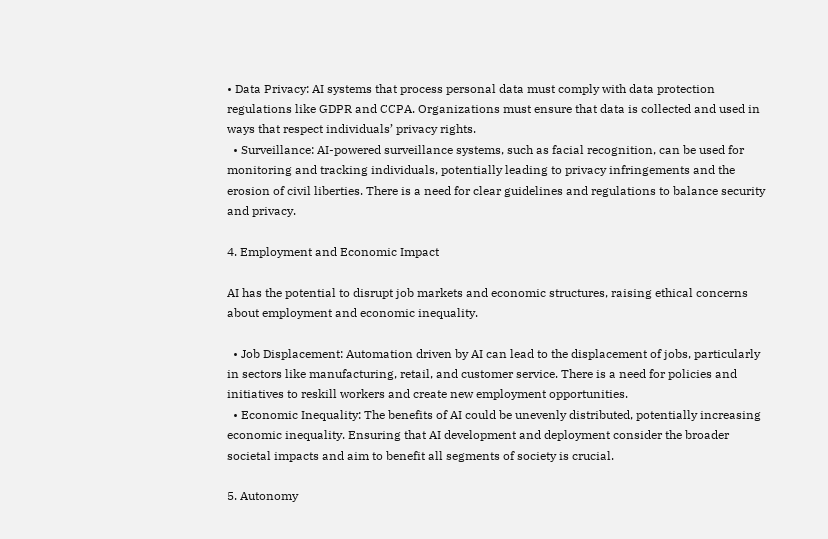• Data Privacy: AI systems that process personal data must comply with data protection regulations like GDPR and CCPA. Organizations must ensure that data is collected and used in ways that respect individuals’ privacy rights.
  • Surveillance: AI-powered surveillance systems, such as facial recognition, can be used for monitoring and tracking individuals, potentially leading to privacy infringements and the erosion of civil liberties. There is a need for clear guidelines and regulations to balance security and privacy.

4. Employment and Economic Impact

AI has the potential to disrupt job markets and economic structures, raising ethical concerns about employment and economic inequality.

  • Job Displacement: Automation driven by AI can lead to the displacement of jobs, particularly in sectors like manufacturing, retail, and customer service. There is a need for policies and initiatives to reskill workers and create new employment opportunities.
  • Economic Inequality: The benefits of AI could be unevenly distributed, potentially increasing economic inequality. Ensuring that AI development and deployment consider the broader societal impacts and aim to benefit all segments of society is crucial.

5. Autonomy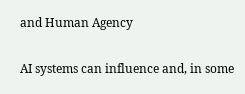and Human Agency

AI systems can influence and, in some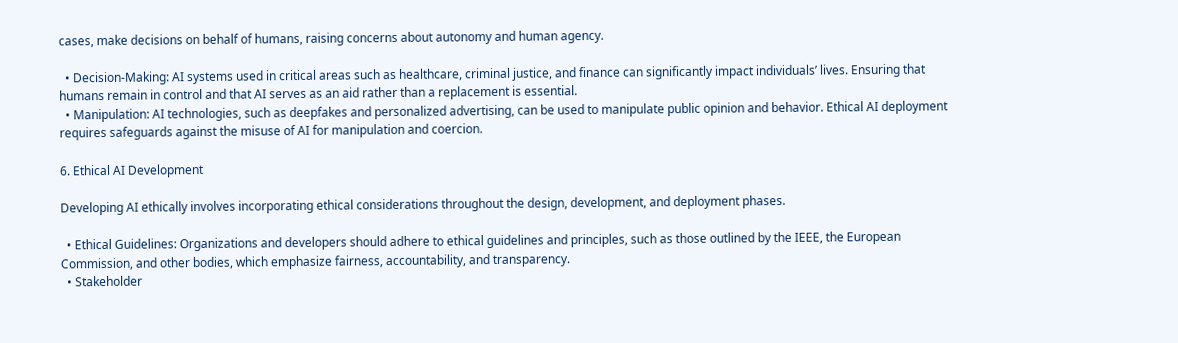cases, make decisions on behalf of humans, raising concerns about autonomy and human agency.

  • Decision-Making: AI systems used in critical areas such as healthcare, criminal justice, and finance can significantly impact individuals’ lives. Ensuring that humans remain in control and that AI serves as an aid rather than a replacement is essential.
  • Manipulation: AI technologies, such as deepfakes and personalized advertising, can be used to manipulate public opinion and behavior. Ethical AI deployment requires safeguards against the misuse of AI for manipulation and coercion.

6. Ethical AI Development

Developing AI ethically involves incorporating ethical considerations throughout the design, development, and deployment phases.

  • Ethical Guidelines: Organizations and developers should adhere to ethical guidelines and principles, such as those outlined by the IEEE, the European Commission, and other bodies, which emphasize fairness, accountability, and transparency.
  • Stakeholder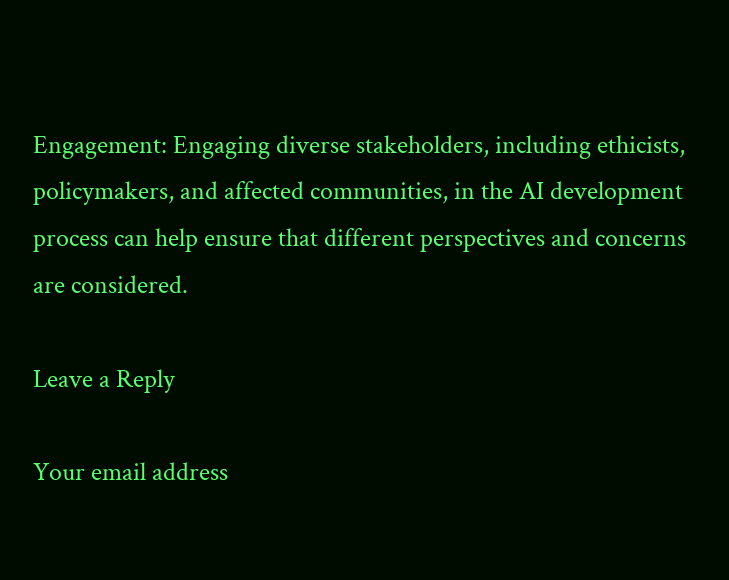Engagement: Engaging diverse stakeholders, including ethicists, policymakers, and affected communities, in the AI development process can help ensure that different perspectives and concerns are considered.

Leave a Reply

Your email address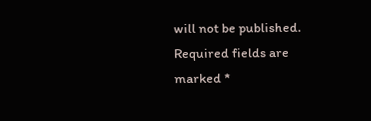will not be published. Required fields are marked *